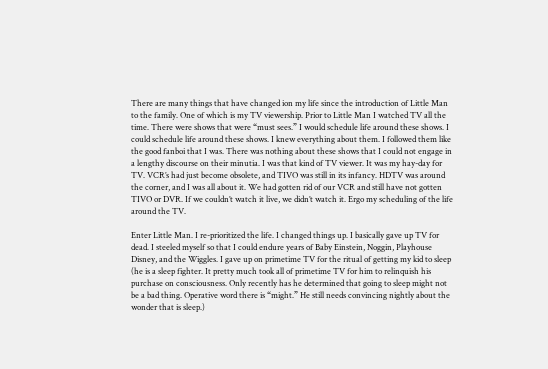There are many things that have changed ion my life since the introduction of Little Man to the family. One of which is my TV viewership. Prior to Little Man I watched TV all the time. There were shows that were “must sees.” I would schedule life around these shows. I could schedule life around these shows. I knew everything about them. I followed them like the good fanboi that I was. There was nothing about these shows that I could not engage in a lengthy discourse on their minutia. I was that kind of TV viewer. It was my hay-day for TV. VCR’s had just become obsolete, and TIVO was still in its infancy. HDTV was around the corner, and I was all about it. We had gotten rid of our VCR and still have not gotten TIVO or DVR. If we couldn’t watch it live, we didn’t watch it. Ergo my scheduling of the life around the TV.

Enter Little Man. I re-prioritized the life. I changed things up. I basically gave up TV for dead. I steeled myself so that I could endure years of Baby Einstein, Noggin, Playhouse Disney, and the Wiggles. I gave up on primetime TV for the ritual of getting my kid to sleep (he is a sleep fighter. It pretty much took all of primetime TV for him to relinquish his purchase on consciousness. Only recently has he determined that going to sleep might not be a bad thing. Operative word there is “might.” He still needs convincing nightly about the wonder that is sleep.)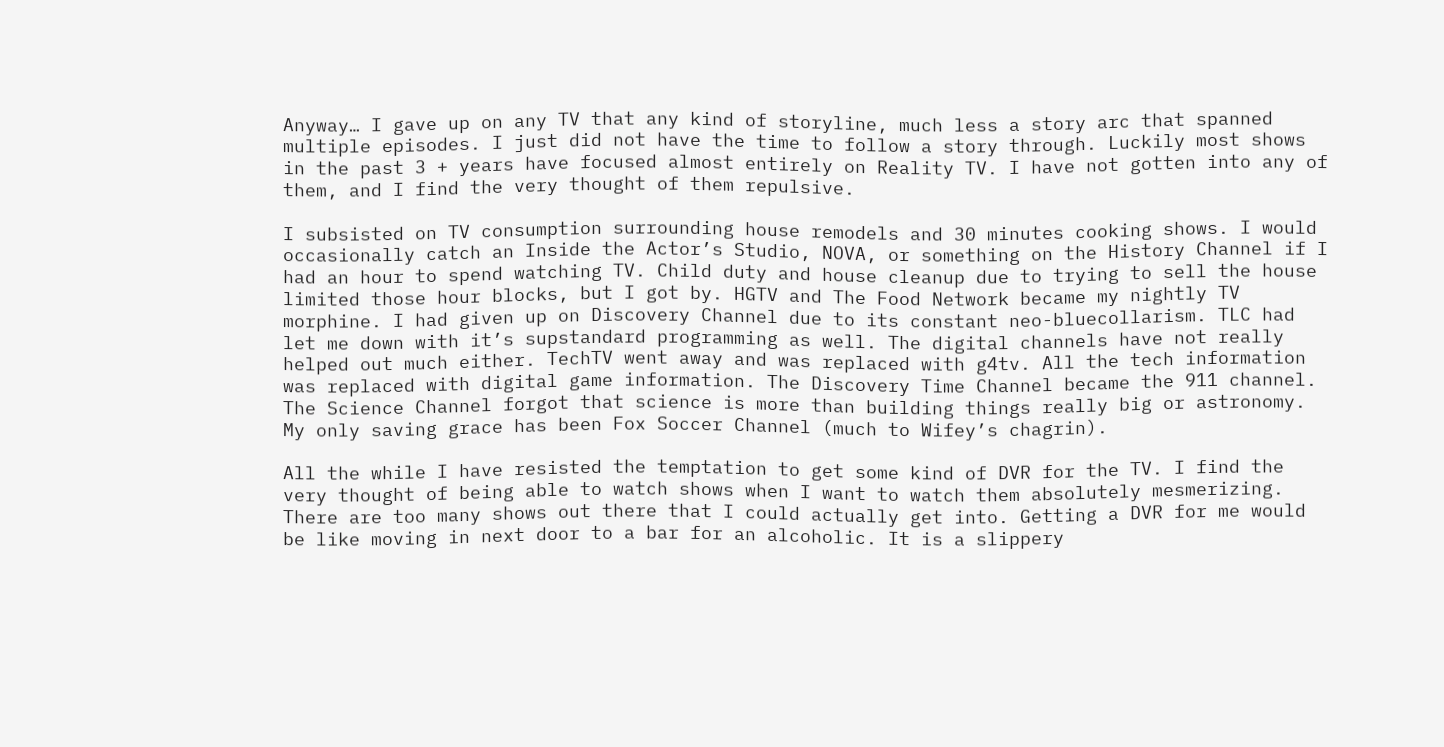Anyway… I gave up on any TV that any kind of storyline, much less a story arc that spanned multiple episodes. I just did not have the time to follow a story through. Luckily most shows in the past 3 + years have focused almost entirely on Reality TV. I have not gotten into any of them, and I find the very thought of them repulsive.

I subsisted on TV consumption surrounding house remodels and 30 minutes cooking shows. I would occasionally catch an Inside the Actor’s Studio, NOVA, or something on the History Channel if I had an hour to spend watching TV. Child duty and house cleanup due to trying to sell the house limited those hour blocks, but I got by. HGTV and The Food Network became my nightly TV morphine. I had given up on Discovery Channel due to its constant neo-bluecollarism. TLC had let me down with it’s supstandard programming as well. The digital channels have not really helped out much either. TechTV went away and was replaced with g4tv. All the tech information was replaced with digital game information. The Discovery Time Channel became the 911 channel. The Science Channel forgot that science is more than building things really big or astronomy. My only saving grace has been Fox Soccer Channel (much to Wifey’s chagrin).

All the while I have resisted the temptation to get some kind of DVR for the TV. I find the very thought of being able to watch shows when I want to watch them absolutely mesmerizing. There are too many shows out there that I could actually get into. Getting a DVR for me would be like moving in next door to a bar for an alcoholic. It is a slippery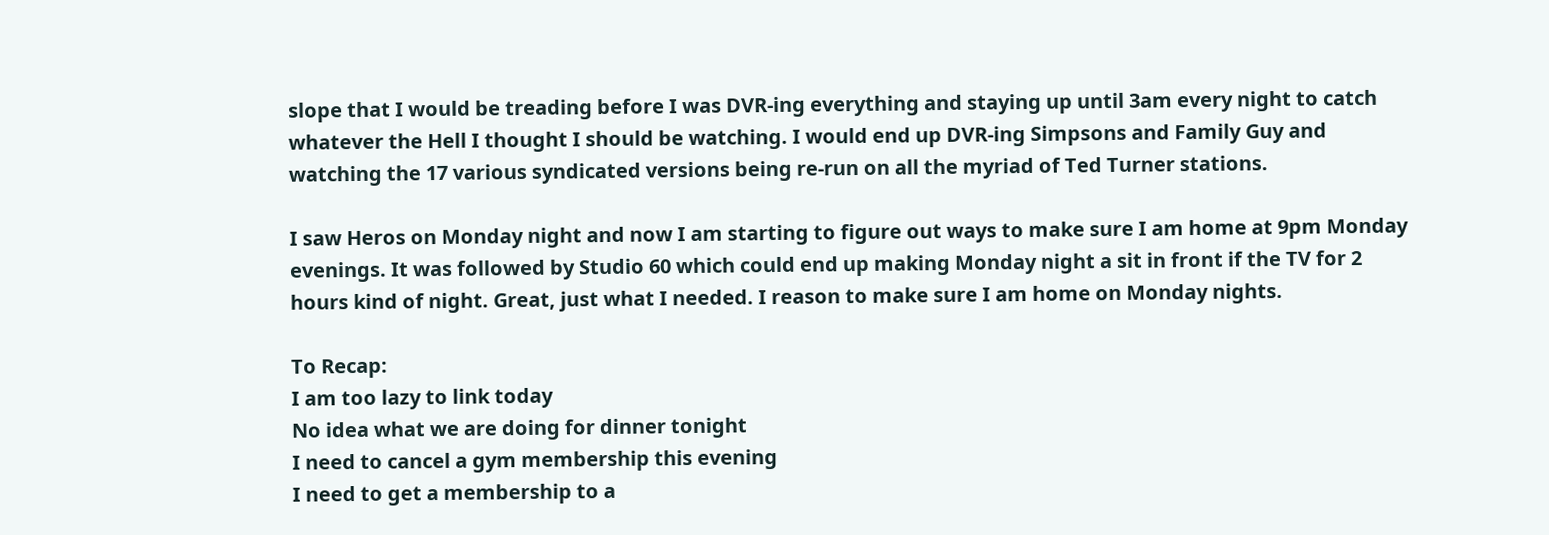slope that I would be treading before I was DVR-ing everything and staying up until 3am every night to catch whatever the Hell I thought I should be watching. I would end up DVR-ing Simpsons and Family Guy and watching the 17 various syndicated versions being re-run on all the myriad of Ted Turner stations.

I saw Heros on Monday night and now I am starting to figure out ways to make sure I am home at 9pm Monday evenings. It was followed by Studio 60 which could end up making Monday night a sit in front if the TV for 2 hours kind of night. Great, just what I needed. I reason to make sure I am home on Monday nights.

To Recap:
I am too lazy to link today
No idea what we are doing for dinner tonight
I need to cancel a gym membership this evening
I need to get a membership to a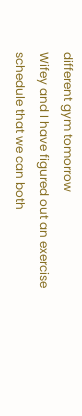different gym tomorrow
Wifey and I have figured out an exercise schedule that we can both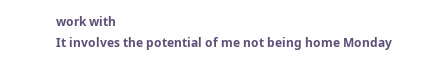work with
It involves the potential of me not being home Monday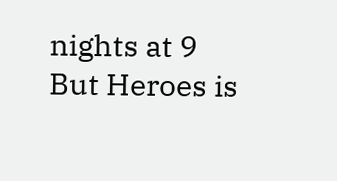nights at 9
But Heroes is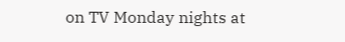on TV Monday nights at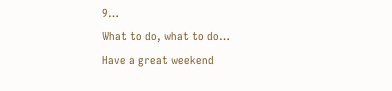9…
What to do, what to do…
Have a great weekend